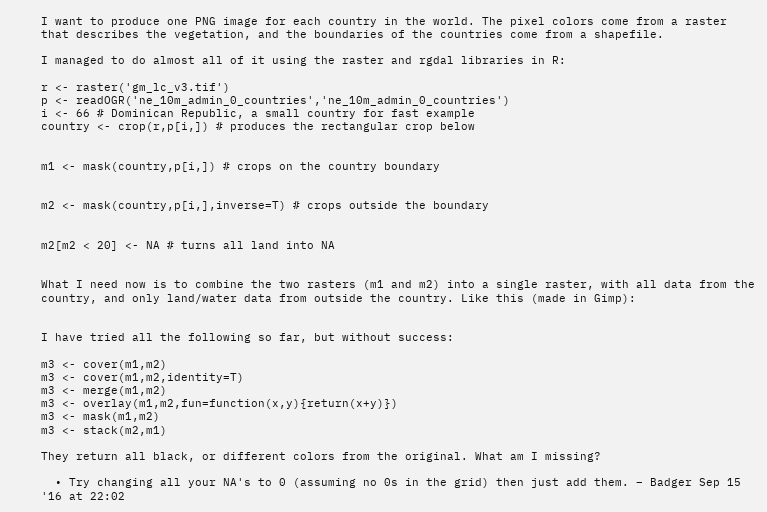I want to produce one PNG image for each country in the world. The pixel colors come from a raster that describes the vegetation, and the boundaries of the countries come from a shapefile.

I managed to do almost all of it using the raster and rgdal libraries in R:

r <- raster('gm_lc_v3.tif')
p <- readOGR('ne_10m_admin_0_countries','ne_10m_admin_0_countries')
i <- 66 # Dominican Republic, a small country for fast example
country <- crop(r,p[i,]) # produces the rectangular crop below


m1 <- mask(country,p[i,]) # crops on the country boundary


m2 <- mask(country,p[i,],inverse=T) # crops outside the boundary


m2[m2 < 20] <- NA # turns all land into NA


What I need now is to combine the two rasters (m1 and m2) into a single raster, with all data from the country, and only land/water data from outside the country. Like this (made in Gimp):


I have tried all the following so far, but without success:

m3 <- cover(m1,m2)
m3 <- cover(m1,m2,identity=T)
m3 <- merge(m1,m2)
m3 <- overlay(m1,m2,fun=function(x,y){return(x+y)})
m3 <- mask(m1,m2)
m3 <- stack(m2,m1)

They return all black, or different colors from the original. What am I missing?

  • Try changing all your NA's to 0 (assuming no 0s in the grid) then just add them. – Badger Sep 15 '16 at 22:02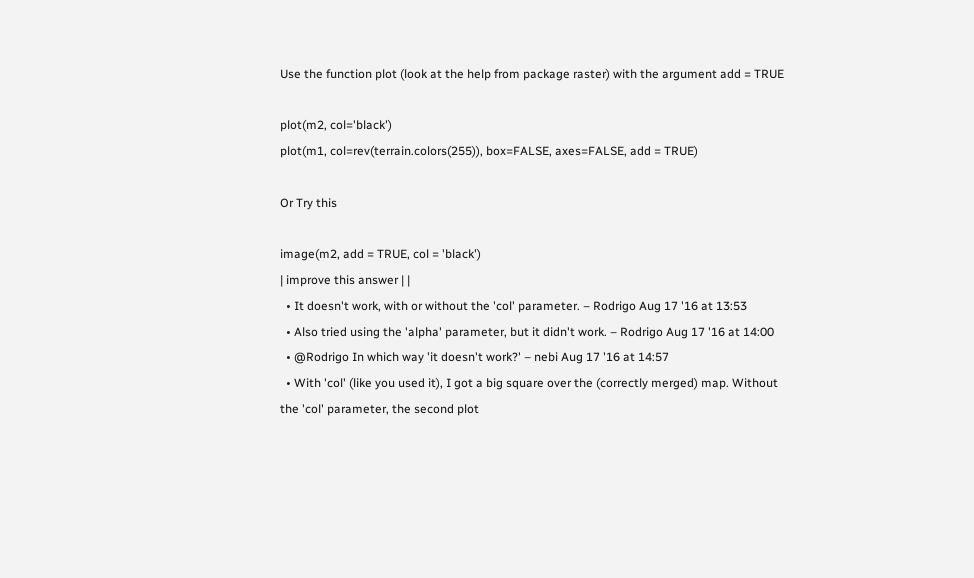Use the function plot (look at the help from package raster) with the argument add = TRUE

plot(m2, col='black')
plot(m1, col=rev(terrain.colors(255)), box=FALSE, axes=FALSE, add = TRUE)

Or Try this

image(m2, add = TRUE, col = 'black')
| improve this answer | |
  • It doesn't work, with or without the 'col' parameter. – Rodrigo Aug 17 '16 at 13:53
  • Also tried using the 'alpha' parameter, but it didn't work. – Rodrigo Aug 17 '16 at 14:00
  • @Rodrigo In which way 'it doesn't work?' – nebi Aug 17 '16 at 14:57
  • With 'col' (like you used it), I got a big square over the (correctly merged) map. Without the 'col' parameter, the second plot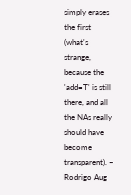simply erases the first (what's strange, because the 'add=T' is still there, and all the NAs really should have become transparent). – Rodrigo Aug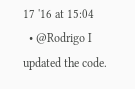17 '16 at 15:04
  • @Rodrigo I updated the code.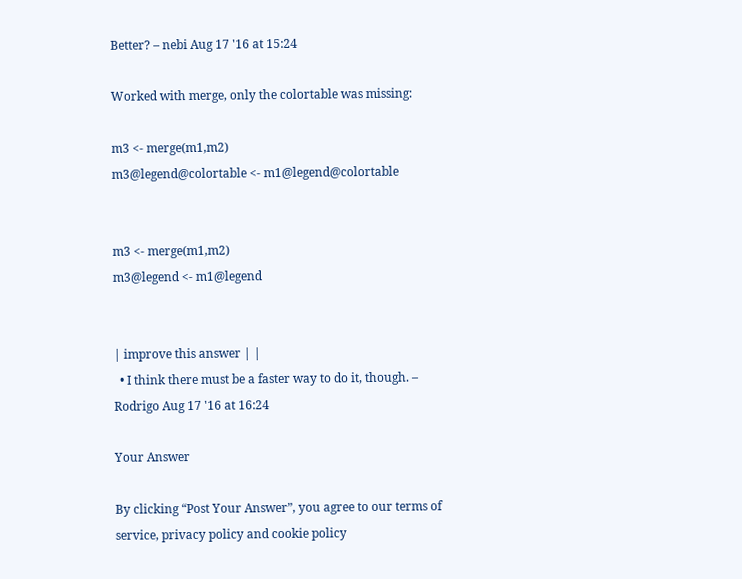Better? – nebi Aug 17 '16 at 15:24

Worked with merge, only the colortable was missing:

m3 <- merge(m1,m2)
m3@legend@colortable <- m1@legend@colortable


m3 <- merge(m1,m2)
m3@legend <- m1@legend


| improve this answer | |
  • I think there must be a faster way to do it, though. – Rodrigo Aug 17 '16 at 16:24

Your Answer

By clicking “Post Your Answer”, you agree to our terms of service, privacy policy and cookie policy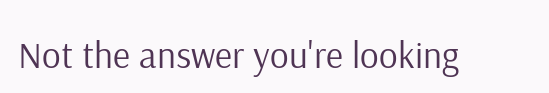Not the answer you're looking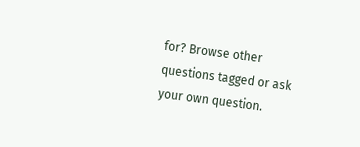for? Browse other questions tagged or ask your own question.